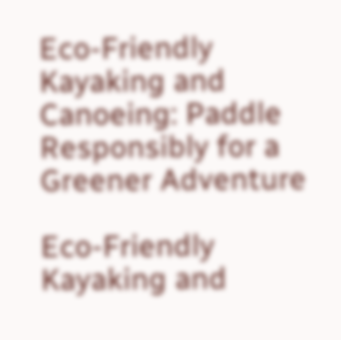Eco-Friendly Kayaking and Canoeing: Paddle Responsibly for a Greener Adventure

Eco-Friendly Kayaking and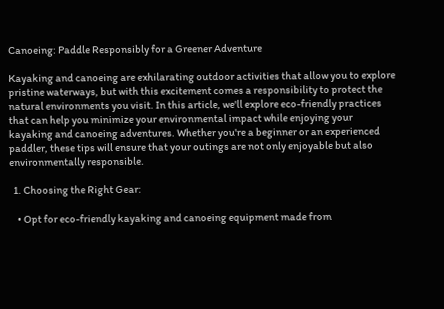Canoeing: Paddle Responsibly for a Greener Adventure

Kayaking and canoeing are exhilarating outdoor activities that allow you to explore pristine waterways, but with this excitement comes a responsibility to protect the natural environments you visit. In this article, we'll explore eco-friendly practices that can help you minimize your environmental impact while enjoying your kayaking and canoeing adventures. Whether you're a beginner or an experienced paddler, these tips will ensure that your outings are not only enjoyable but also environmentally responsible.

  1. Choosing the Right Gear:

    • Opt for eco-friendly kayaking and canoeing equipment made from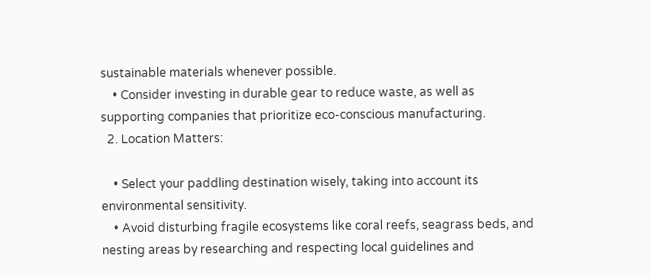sustainable materials whenever possible.
    • Consider investing in durable gear to reduce waste, as well as supporting companies that prioritize eco-conscious manufacturing.
  2. Location Matters:

    • Select your paddling destination wisely, taking into account its environmental sensitivity.
    • Avoid disturbing fragile ecosystems like coral reefs, seagrass beds, and nesting areas by researching and respecting local guidelines and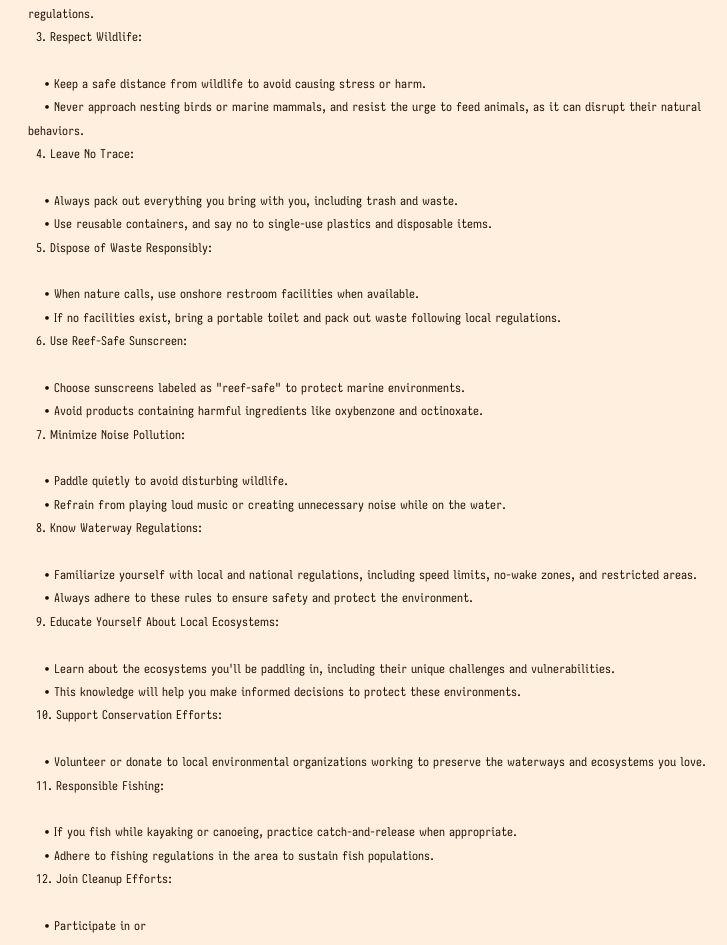regulations.
  3. Respect Wildlife:

    • Keep a safe distance from wildlife to avoid causing stress or harm.
    • Never approach nesting birds or marine mammals, and resist the urge to feed animals, as it can disrupt their natural behaviors.
  4. Leave No Trace:

    • Always pack out everything you bring with you, including trash and waste.
    • Use reusable containers, and say no to single-use plastics and disposable items.
  5. Dispose of Waste Responsibly:

    • When nature calls, use onshore restroom facilities when available.
    • If no facilities exist, bring a portable toilet and pack out waste following local regulations.
  6. Use Reef-Safe Sunscreen:

    • Choose sunscreens labeled as "reef-safe" to protect marine environments.
    • Avoid products containing harmful ingredients like oxybenzone and octinoxate.
  7. Minimize Noise Pollution:

    • Paddle quietly to avoid disturbing wildlife.
    • Refrain from playing loud music or creating unnecessary noise while on the water.
  8. Know Waterway Regulations:

    • Familiarize yourself with local and national regulations, including speed limits, no-wake zones, and restricted areas.
    • Always adhere to these rules to ensure safety and protect the environment.
  9. Educate Yourself About Local Ecosystems:

    • Learn about the ecosystems you'll be paddling in, including their unique challenges and vulnerabilities.
    • This knowledge will help you make informed decisions to protect these environments.
  10. Support Conservation Efforts:

    • Volunteer or donate to local environmental organizations working to preserve the waterways and ecosystems you love.
  11. Responsible Fishing:

    • If you fish while kayaking or canoeing, practice catch-and-release when appropriate.
    • Adhere to fishing regulations in the area to sustain fish populations.
  12. Join Cleanup Efforts:

    • Participate in or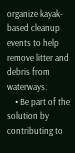organize kayak-based cleanup events to help remove litter and debris from waterways.
    • Be part of the solution by contributing to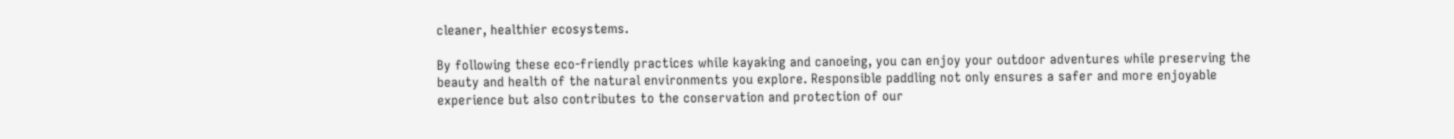cleaner, healthier ecosystems.

By following these eco-friendly practices while kayaking and canoeing, you can enjoy your outdoor adventures while preserving the beauty and health of the natural environments you explore. Responsible paddling not only ensures a safer and more enjoyable experience but also contributes to the conservation and protection of our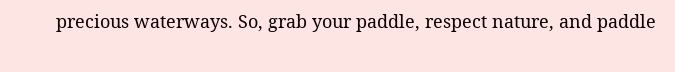precious waterways. So, grab your paddle, respect nature, and paddle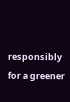responsibly for a greener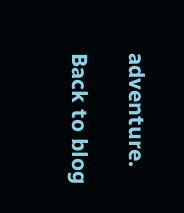adventure.

Back to blog